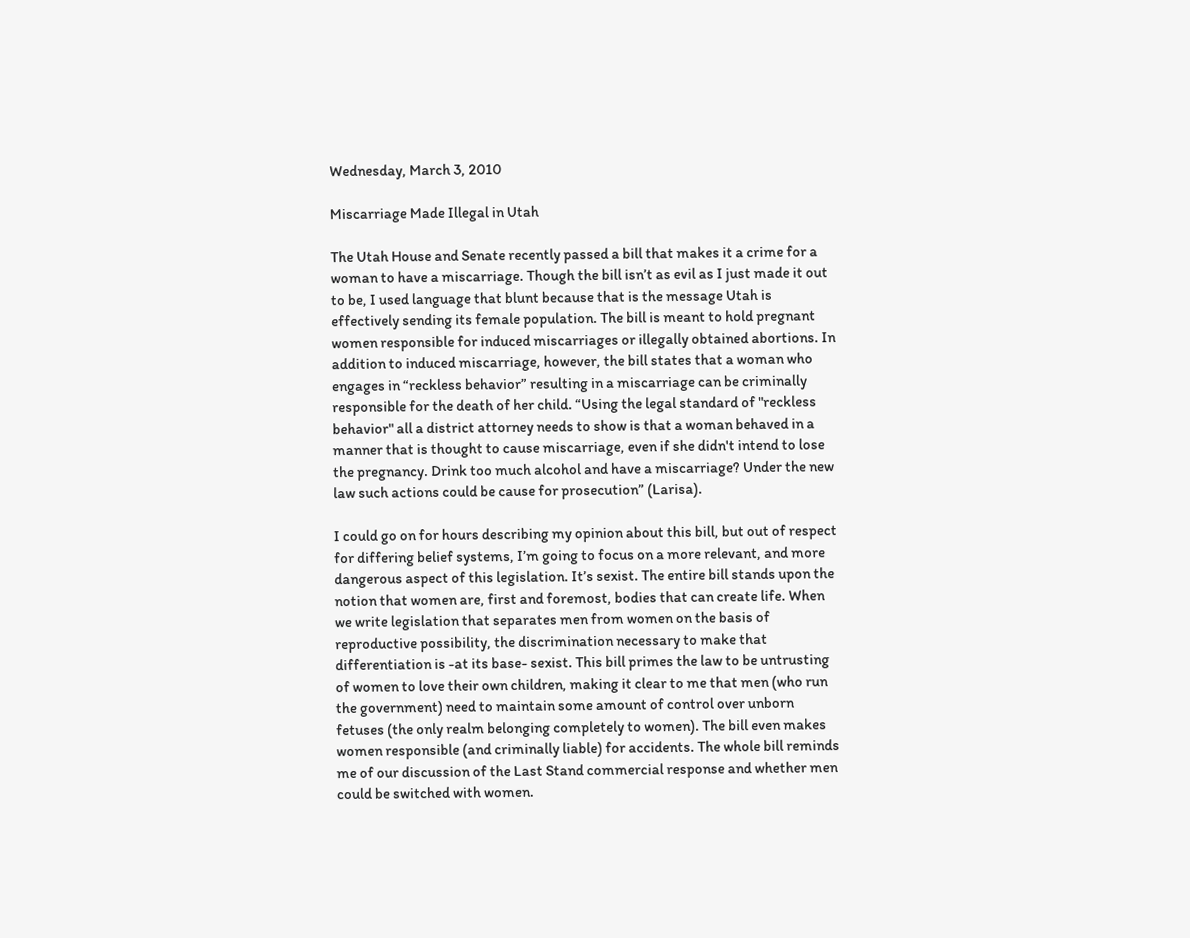Wednesday, March 3, 2010

Miscarriage Made Illegal in Utah

The Utah House and Senate recently passed a bill that makes it a crime for a woman to have a miscarriage. Though the bill isn’t as evil as I just made it out to be, I used language that blunt because that is the message Utah is effectively sending its female population. The bill is meant to hold pregnant women responsible for induced miscarriages or illegally obtained abortions. In addition to induced miscarriage, however, the bill states that a woman who engages in “reckless behavior” resulting in a miscarriage can be criminally responsible for the death of her child. “Using the legal standard of "reckless behavior" all a district attorney needs to show is that a woman behaved in a manner that is thought to cause miscarriage, even if she didn't intend to lose the pregnancy. Drink too much alcohol and have a miscarriage? Under the new law such actions could be cause for prosecution” (Larisa).

I could go on for hours describing my opinion about this bill, but out of respect for differing belief systems, I’m going to focus on a more relevant, and more dangerous aspect of this legislation. It’s sexist. The entire bill stands upon the notion that women are, first and foremost, bodies that can create life. When we write legislation that separates men from women on the basis of reproductive possibility, the discrimination necessary to make that differentiation is -at its base- sexist. This bill primes the law to be untrusting of women to love their own children, making it clear to me that men (who run the government) need to maintain some amount of control over unborn fetuses (the only realm belonging completely to women). The bill even makes women responsible (and criminally liable) for accidents. The whole bill reminds me of our discussion of the Last Stand commercial response and whether men could be switched with women.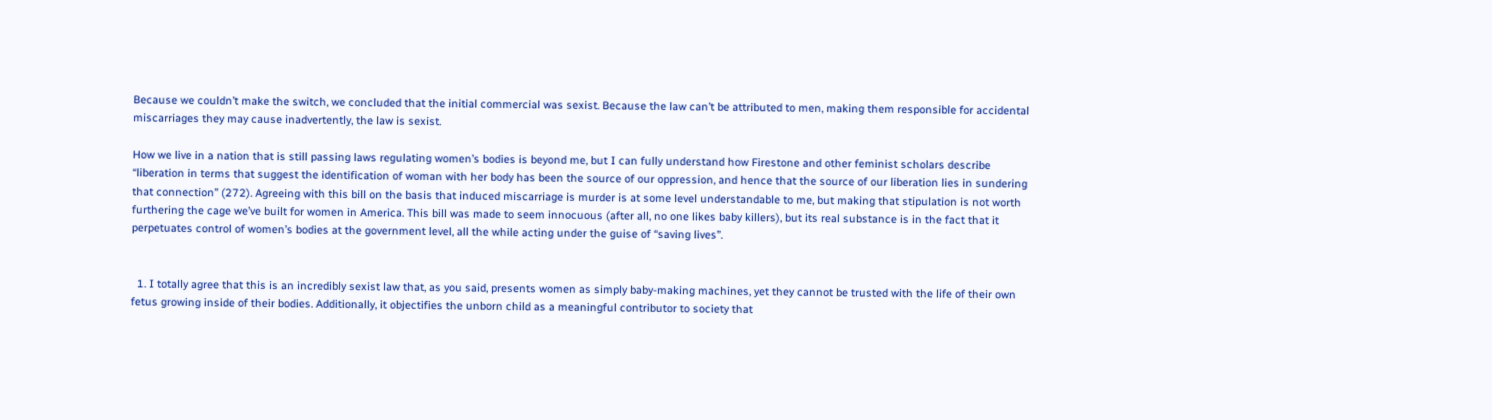Because we couldn’t make the switch, we concluded that the initial commercial was sexist. Because the law can’t be attributed to men, making them responsible for accidental miscarriages they may cause inadvertently, the law is sexist.

How we live in a nation that is still passing laws regulating women’s bodies is beyond me, but I can fully understand how Firestone and other feminist scholars describe “liberation in terms that suggest the identification of woman with her body has been the source of our oppression, and hence that the source of our liberation lies in sundering that connection” (272). Agreeing with this bill on the basis that induced miscarriage is murder is at some level understandable to me, but making that stipulation is not worth furthering the cage we’ve built for women in America. This bill was made to seem innocuous (after all, no one likes baby killers), but its real substance is in the fact that it perpetuates control of women’s bodies at the government level, all the while acting under the guise of “saving lives”.


  1. I totally agree that this is an incredibly sexist law that, as you said, presents women as simply baby-making machines, yet they cannot be trusted with the life of their own fetus growing inside of their bodies. Additionally, it objectifies the unborn child as a meaningful contributor to society that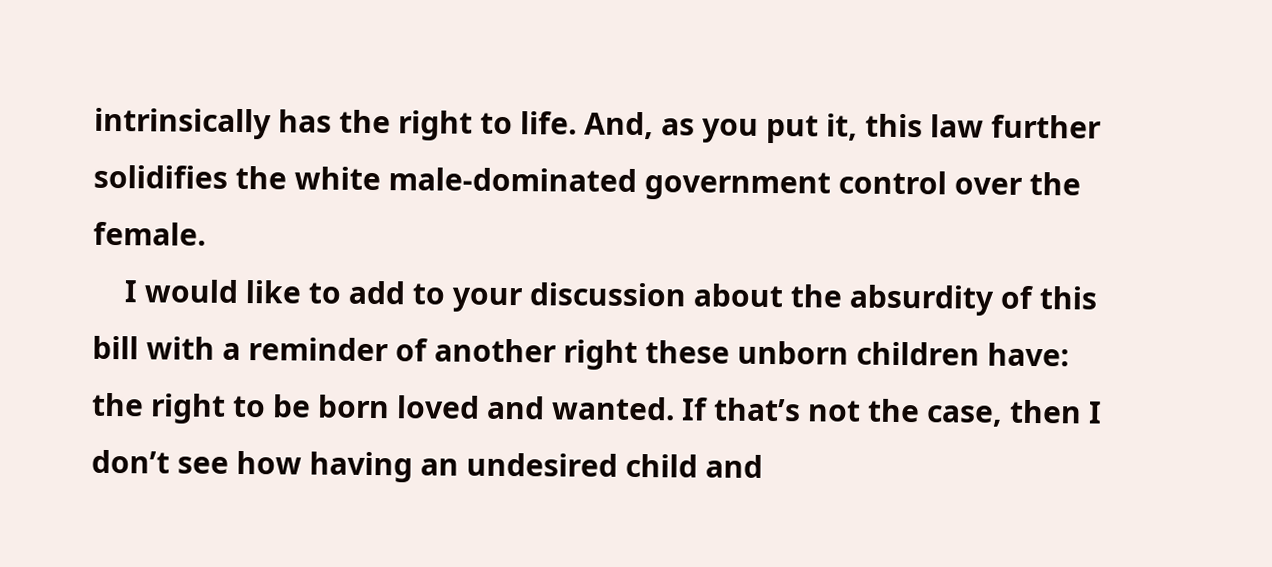intrinsically has the right to life. And, as you put it, this law further solidifies the white male-dominated government control over the female.
    I would like to add to your discussion about the absurdity of this bill with a reminder of another right these unborn children have: the right to be born loved and wanted. If that’s not the case, then I don’t see how having an undesired child and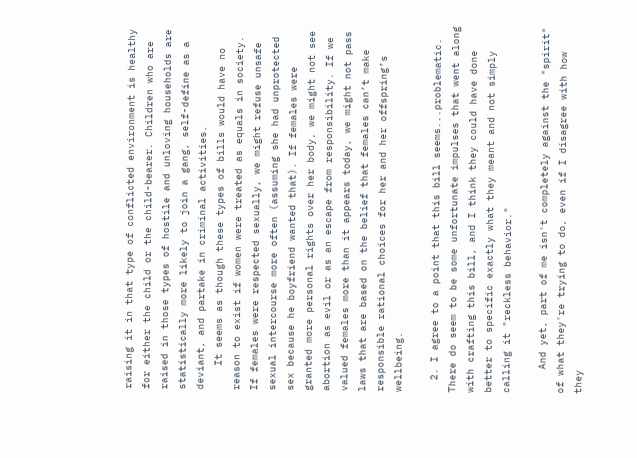raising it in that type of conflicted environment is healthy for either the child or the child-bearer. Children who are raised in those types of hostile and unloving households are statistically more likely to join a gang, self-define as a deviant, and partake in criminal activities.
    It seems as though these types of bills would have no reason to exist if women were treated as equals in society. If females were respected sexually, we might refuse unsafe sexual intercourse more often (assuming she had unprotected sex because he boyfriend wanted that). If females were granted more personal rights over her body, we might not see abortion as evil or as an escape from responsibility. If we valued females more than it appears today, we might not pass laws that are based on the belief that females can’t make responsible rational choices for her and her offspring’s wellbeing.

  2. I agree to a point that this bill seems...problematic. There do seem to be some unfortunate impulses that went along with crafting this bill, and I think they could have done better to specific exactly what they meant and not simply calling it "reckless behavior."

    And yet, part of me isn't completely against the "spirit" of what they're trying to do, even if I disagree with how they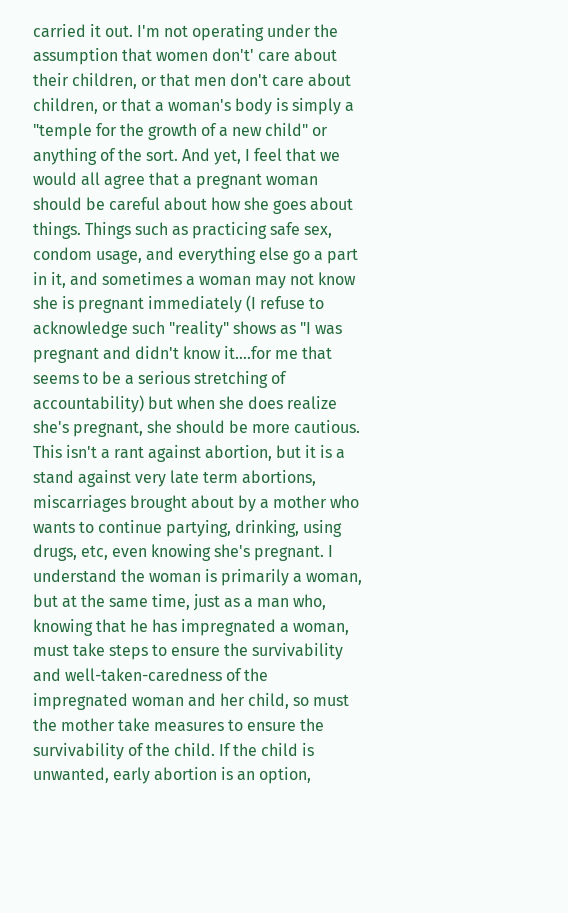carried it out. I'm not operating under the assumption that women don't' care about their children, or that men don't care about children, or that a woman's body is simply a "temple for the growth of a new child" or anything of the sort. And yet, I feel that we would all agree that a pregnant woman should be careful about how she goes about things. Things such as practicing safe sex, condom usage, and everything else go a part in it, and sometimes a woman may not know she is pregnant immediately (I refuse to acknowledge such "reality" shows as "I was pregnant and didn't know it....for me that seems to be a serious stretching of accountability) but when she does realize she's pregnant, she should be more cautious. This isn't a rant against abortion, but it is a stand against very late term abortions, miscarriages brought about by a mother who wants to continue partying, drinking, using drugs, etc, even knowing she's pregnant. I understand the woman is primarily a woman, but at the same time, just as a man who, knowing that he has impregnated a woman, must take steps to ensure the survivability and well-taken-caredness of the impregnated woman and her child, so must the mother take measures to ensure the survivability of the child. If the child is unwanted, early abortion is an option,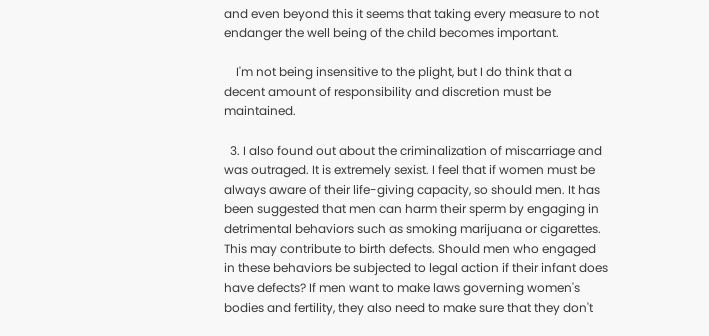and even beyond this it seems that taking every measure to not endanger the well being of the child becomes important.

    I'm not being insensitive to the plight, but I do think that a decent amount of responsibility and discretion must be maintained.

  3. I also found out about the criminalization of miscarriage and was outraged. It is extremely sexist. I feel that if women must be always aware of their life-giving capacity, so should men. It has been suggested that men can harm their sperm by engaging in detrimental behaviors such as smoking marijuana or cigarettes. This may contribute to birth defects. Should men who engaged in these behaviors be subjected to legal action if their infant does have defects? If men want to make laws governing women's bodies and fertility, they also need to make sure that they don't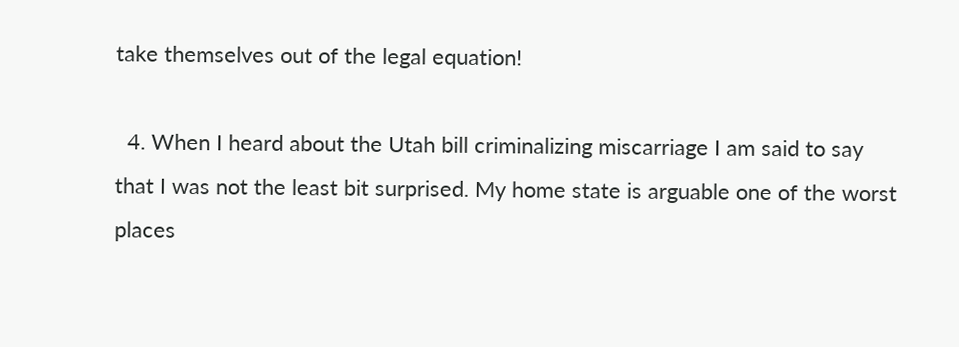take themselves out of the legal equation!

  4. When I heard about the Utah bill criminalizing miscarriage I am said to say that I was not the least bit surprised. My home state is arguable one of the worst places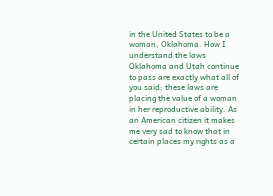in the United States to be a woman, Oklahoma. How I understand the laws Oklahoma and Utah continue to pass are exactly what all of you said; these laws are placing the value of a woman in her reproductive ability. As an American citizen it makes me very sad to know that in certain places my rights as a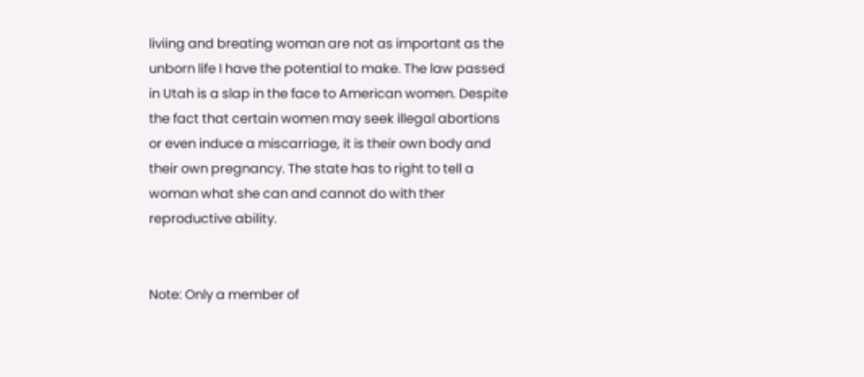liviing and breating woman are not as important as the unborn life I have the potential to make. The law passed in Utah is a slap in the face to American women. Despite the fact that certain women may seek illegal abortions or even induce a miscarriage, it is their own body and their own pregnancy. The state has to right to tell a woman what she can and cannot do with ther reproductive ability.


Note: Only a member of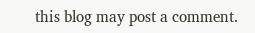this blog may post a comment.